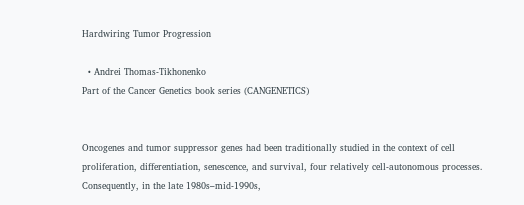Hardwiring Tumor Progression

  • Andrei Thomas-Tikhonenko
Part of the Cancer Genetics book series (CANGENETICS)


Oncogenes and tumor suppressor genes had been traditionally studied in the context of cell proliferation, differentiation, senescence, and survival, four relatively cell-autonomous processes. Consequently, in the late 1980s–mid-1990s,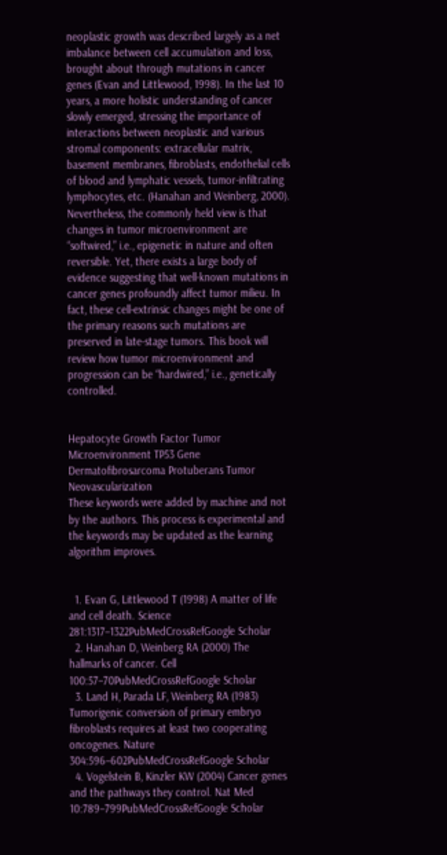neoplastic growth was described largely as a net imbalance between cell accumulation and loss, brought about through mutations in cancer genes (Evan and Littlewood, 1998). In the last 10 years, a more holistic understanding of cancer slowly emerged, stressing the importance of interactions between neoplastic and various stromal components: extracellular matrix, basement membranes, fibroblasts, endothelial cells of blood and lymphatic vessels, tumor-infiltrating lymphocytes, etc. (Hanahan and Weinberg, 2000). Nevertheless, the commonly held view is that changes in tumor microenvironment are “softwired,” i.e., epigenetic in nature and often reversible. Yet, there exists a large body of evidence suggesting that well-known mutations in cancer genes profoundly affect tumor milieu. In fact, these cell-extrinsic changes might be one of the primary reasons such mutations are preserved in late-stage tumors. This book will review how tumor microenvironment and progression can be “hardwired,” i.e., genetically controlled.


Hepatocyte Growth Factor Tumor Microenvironment TP53 Gene Dermatofibrosarcoma Protuberans Tumor Neovascularization
These keywords were added by machine and not by the authors. This process is experimental and the keywords may be updated as the learning algorithm improves.


  1. Evan G, Littlewood T (1998) A matter of life and cell death. Science 281:1317–1322PubMedCrossRefGoogle Scholar
  2. Hanahan D, Weinberg RA (2000) The hallmarks of cancer. Cell 100:57–70PubMedCrossRefGoogle Scholar
  3. Land H, Parada LF, Weinberg RA (1983) Tumorigenic conversion of primary embryo fibroblasts requires at least two cooperating oncogenes. Nature 304:596–602PubMedCrossRefGoogle Scholar
  4. Vogelstein B, Kinzler KW (2004) Cancer genes and the pathways they control. Nat Med 10:789–799PubMedCrossRefGoogle Scholar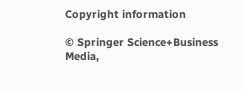Copyright information

© Springer Science+Business Media,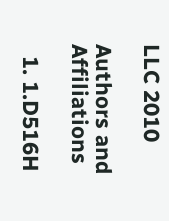LLC 2010

Authors and Affiliations

  1. 1.D516H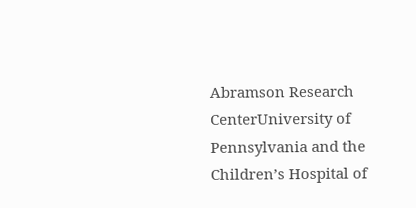Abramson Research CenterUniversity of Pennsylvania and the Children’s Hospital of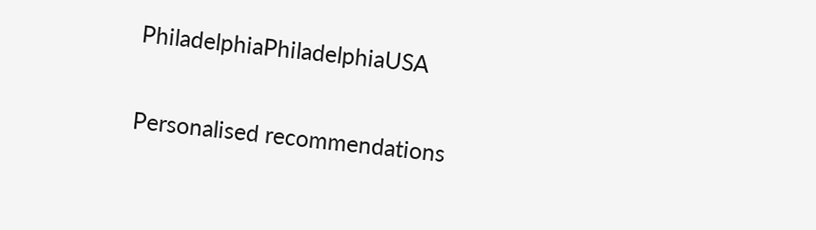PhiladelphiaPhiladelphiaUSA

Personalised recommendations